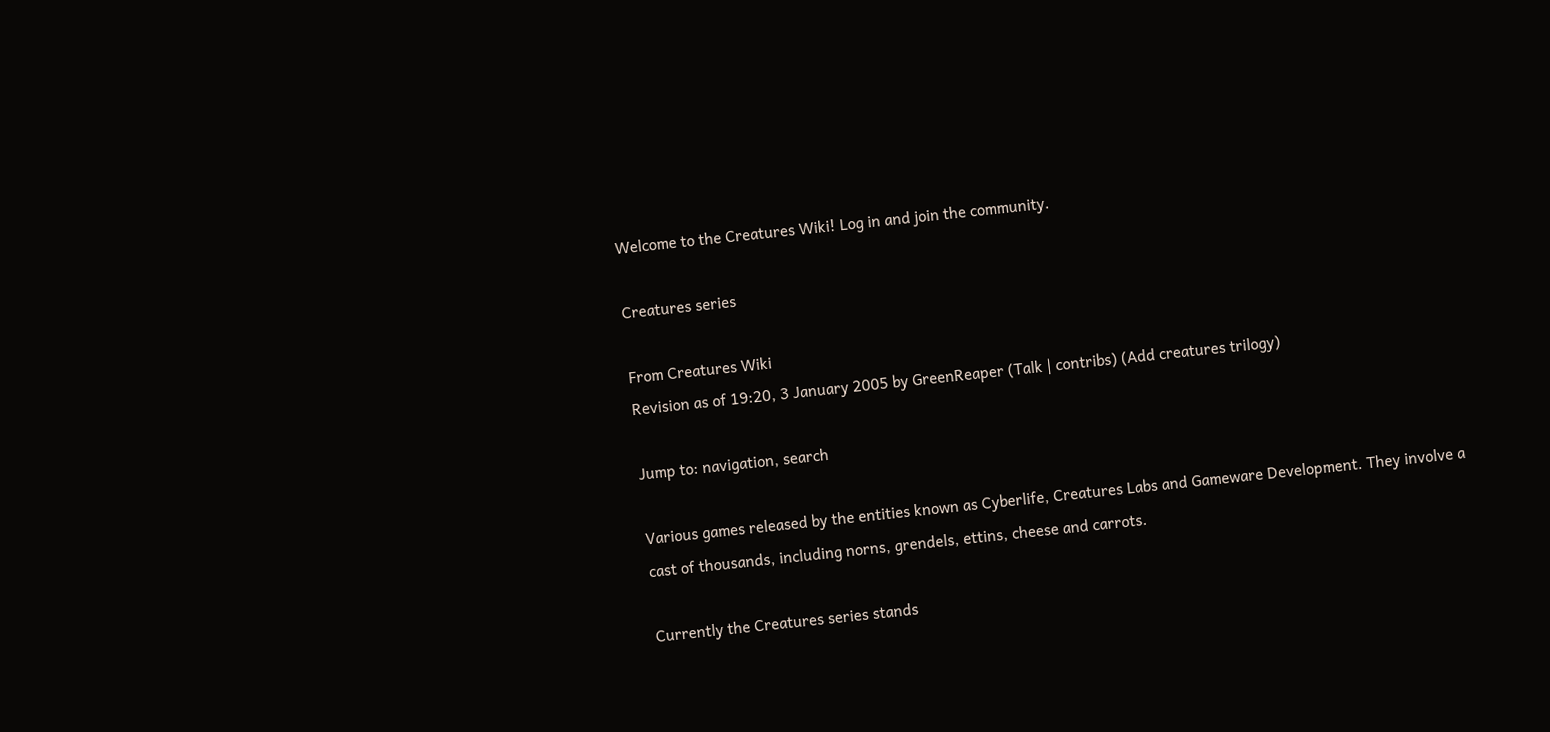Welcome to the Creatures Wiki! Log in and join the community.

Creatures series

From Creatures Wiki
Revision as of 19:20, 3 January 2005 by GreenReaper (Talk | contribs) (Add creatures trilogy)

Jump to: navigation, search

Various games released by the entities known as Cyberlife, Creatures Labs and Gameware Development. They involve a cast of thousands, including norns, grendels, ettins, cheese and carrots.

Currently the Creatures series stands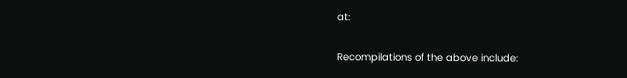at:

Recompilations of the above include: